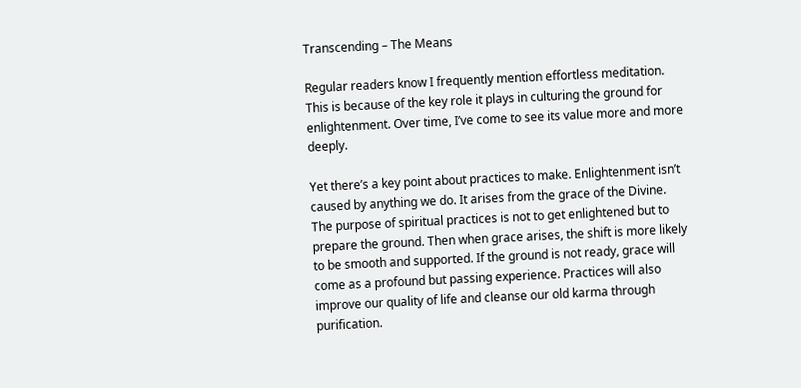Transcending – The Means

Regular readers know I frequently mention effortless meditation. This is because of the key role it plays in culturing the ground for enlightenment. Over time, I’ve come to see its value more and more deeply.

Yet there’s a key point about practices to make. Enlightenment isn’t caused by anything we do. It arises from the grace of the Divine. The purpose of spiritual practices is not to get enlightened but to prepare the ground. Then when grace arises, the shift is more likely to be smooth and supported. If the ground is not ready, grace will come as a profound but passing experience. Practices will also improve our quality of life and cleanse our old karma through purification.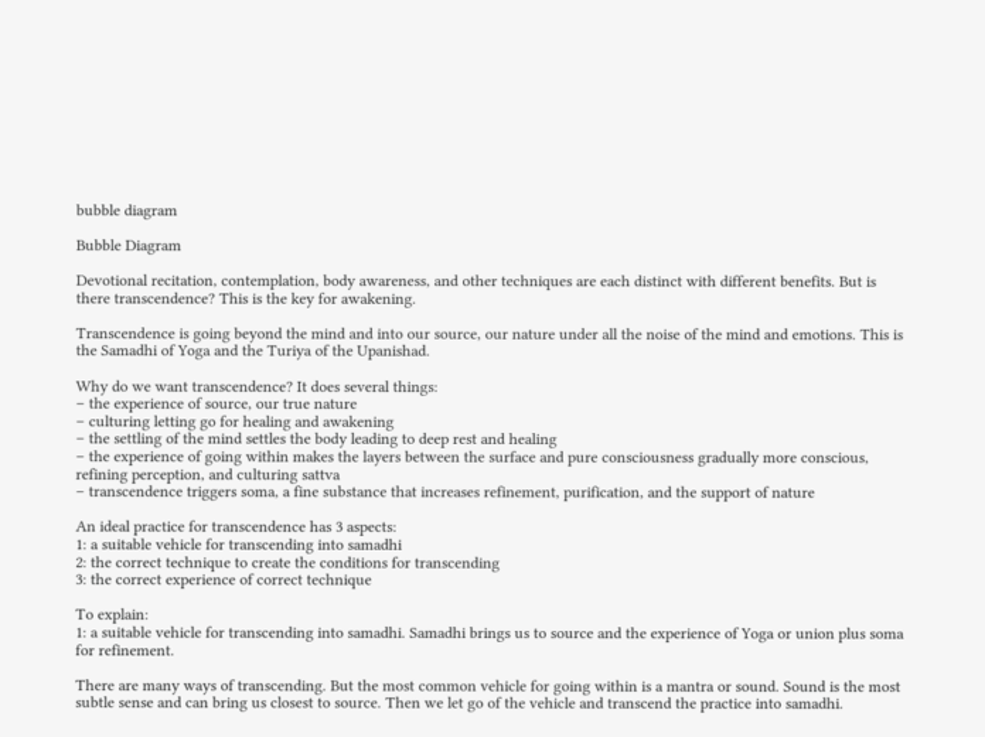bubble diagram

Bubble Diagram

Devotional recitation, contemplation, body awareness, and other techniques are each distinct with different benefits. But is there transcendence? This is the key for awakening.

Transcendence is going beyond the mind and into our source, our nature under all the noise of the mind and emotions. This is the Samadhi of Yoga and the Turiya of the Upanishad.

Why do we want transcendence? It does several things:
– the experience of source, our true nature
– culturing letting go for healing and awakening
– the settling of the mind settles the body leading to deep rest and healing
– the experience of going within makes the layers between the surface and pure consciousness gradually more conscious, refining perception, and culturing sattva
– transcendence triggers soma, a fine substance that increases refinement, purification, and the support of nature

An ideal practice for transcendence has 3 aspects:
1: a suitable vehicle for transcending into samadhi
2: the correct technique to create the conditions for transcending
3: the correct experience of correct technique

To explain:
1: a suitable vehicle for transcending into samadhi. Samadhi brings us to source and the experience of Yoga or union plus soma for refinement.

There are many ways of transcending. But the most common vehicle for going within is a mantra or sound. Sound is the most subtle sense and can bring us closest to source. Then we let go of the vehicle and transcend the practice into samadhi.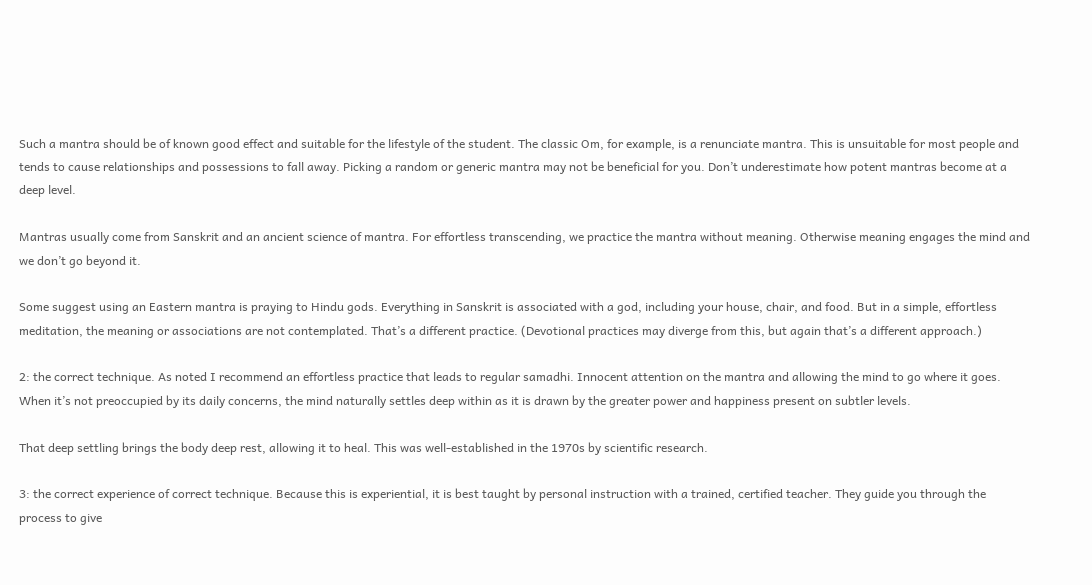Such a mantra should be of known good effect and suitable for the lifestyle of the student. The classic Om, for example, is a renunciate mantra. This is unsuitable for most people and tends to cause relationships and possessions to fall away. Picking a random or generic mantra may not be beneficial for you. Don’t underestimate how potent mantras become at a deep level.

Mantras usually come from Sanskrit and an ancient science of mantra. For effortless transcending, we practice the mantra without meaning. Otherwise meaning engages the mind and we don’t go beyond it.

Some suggest using an Eastern mantra is praying to Hindu gods. Everything in Sanskrit is associated with a god, including your house, chair, and food. But in a simple, effortless meditation, the meaning or associations are not contemplated. That’s a different practice. (Devotional practices may diverge from this, but again that’s a different approach.)

2: the correct technique. As noted I recommend an effortless practice that leads to regular samadhi. Innocent attention on the mantra and allowing the mind to go where it goes. When it’s not preoccupied by its daily concerns, the mind naturally settles deep within as it is drawn by the greater power and happiness present on subtler levels.

That deep settling brings the body deep rest, allowing it to heal. This was well-established in the 1970s by scientific research.

3: the correct experience of correct technique. Because this is experiential, it is best taught by personal instruction with a trained, certified teacher. They guide you through the process to give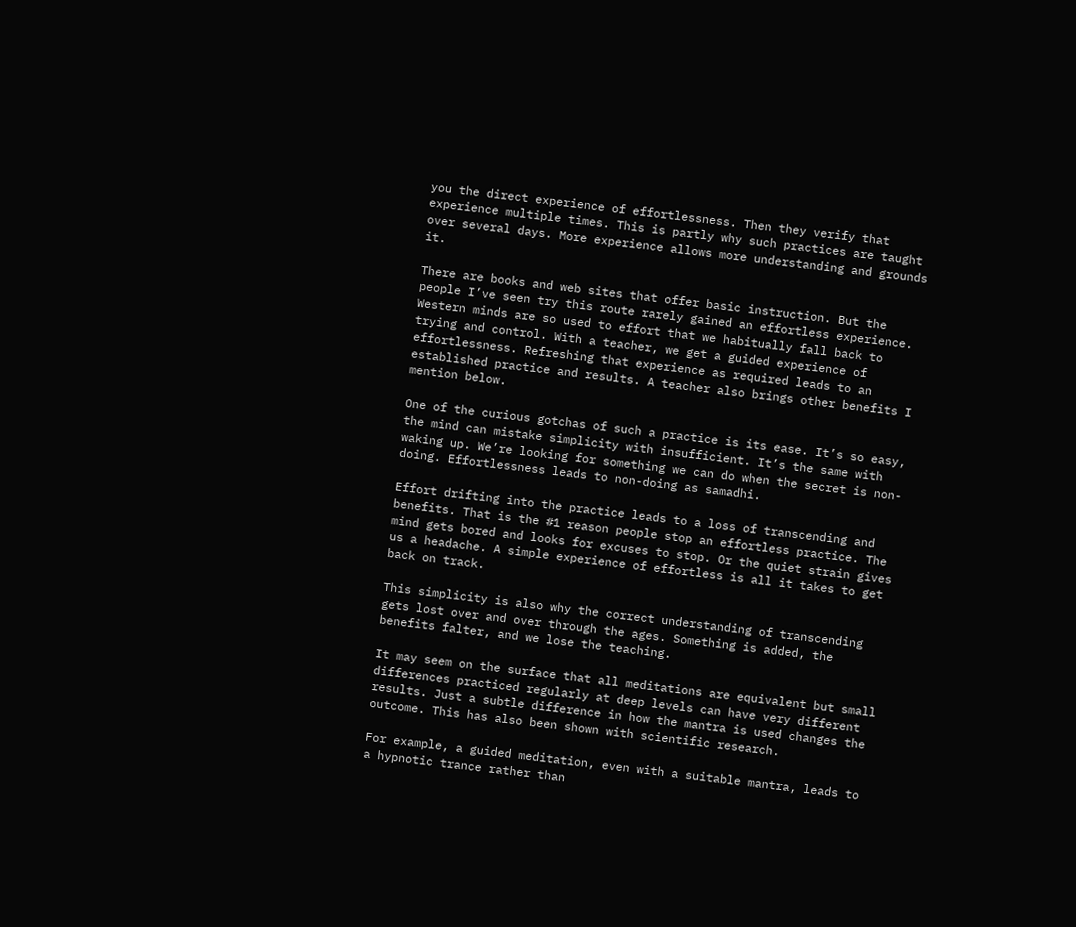you the direct experience of effortlessness. Then they verify that experience multiple times. This is partly why such practices are taught over several days. More experience allows more understanding and grounds it.

There are books and web sites that offer basic instruction. But the people I’ve seen try this route rarely gained an effortless experience. Western minds are so used to effort that we habitually fall back to trying and control. With a teacher, we get a guided experience of effortlessness. Refreshing that experience as required leads to an established practice and results. A teacher also brings other benefits I mention below.

One of the curious gotchas of such a practice is its ease. It’s so easy, the mind can mistake simplicity with insufficient. It’s the same with waking up. We’re looking for something we can do when the secret is non-doing. Effortlessness leads to non-doing as samadhi.

Effort drifting into the practice leads to a loss of transcending and benefits. That is the #1 reason people stop an effortless practice. The mind gets bored and looks for excuses to stop. Or the quiet strain gives us a headache. A simple experience of effortless is all it takes to get back on track.

This simplicity is also why the correct understanding of transcending gets lost over and over through the ages. Something is added, the benefits falter, and we lose the teaching.

It may seem on the surface that all meditations are equivalent but small differences practiced regularly at deep levels can have very different results. Just a subtle difference in how the mantra is used changes the outcome. This has also been shown with scientific research.

For example, a guided meditation, even with a suitable mantra, leads to a hypnotic trance rather than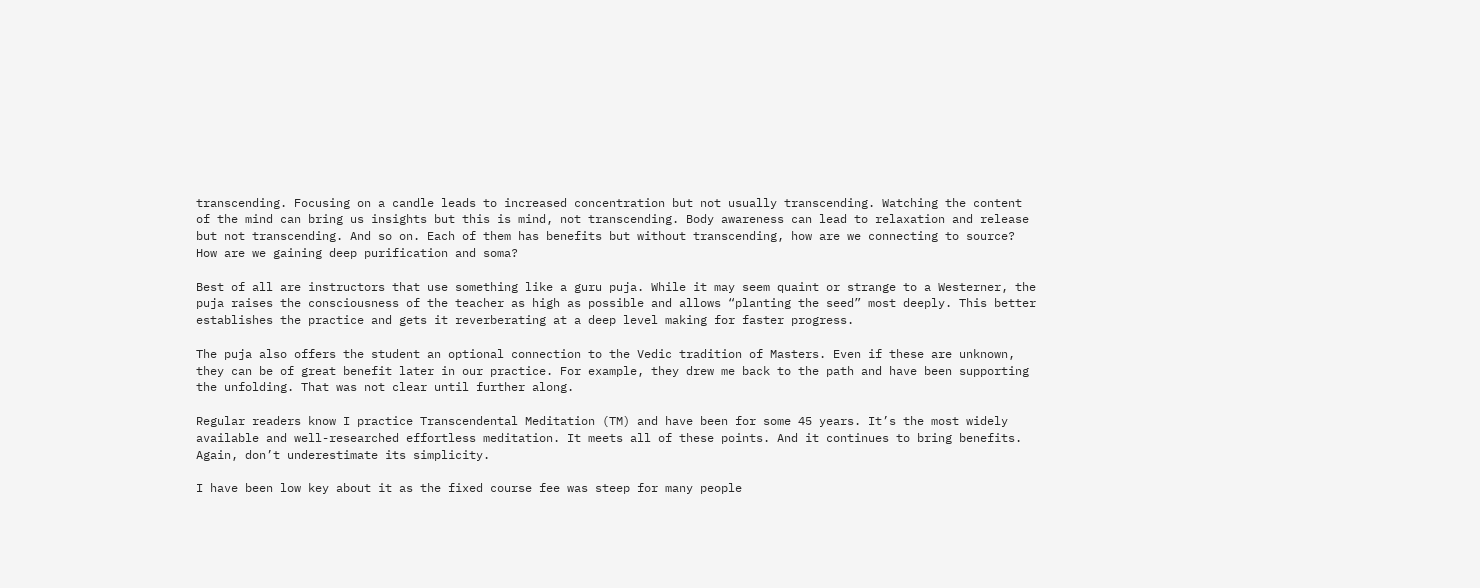transcending. Focusing on a candle leads to increased concentration but not usually transcending. Watching the content of the mind can bring us insights but this is mind, not transcending. Body awareness can lead to relaxation and release but not transcending. And so on. Each of them has benefits but without transcending, how are we connecting to source? How are we gaining deep purification and soma?

Best of all are instructors that use something like a guru puja. While it may seem quaint or strange to a Westerner, the puja raises the consciousness of the teacher as high as possible and allows “planting the seed” most deeply. This better establishes the practice and gets it reverberating at a deep level making for faster progress.

The puja also offers the student an optional connection to the Vedic tradition of Masters. Even if these are unknown, they can be of great benefit later in our practice. For example, they drew me back to the path and have been supporting the unfolding. That was not clear until further along.

Regular readers know I practice Transcendental Meditation (TM) and have been for some 45 years. It’s the most widely available and well-researched effortless meditation. It meets all of these points. And it continues to bring benefits. Again, don’t underestimate its simplicity.

I have been low key about it as the fixed course fee was steep for many people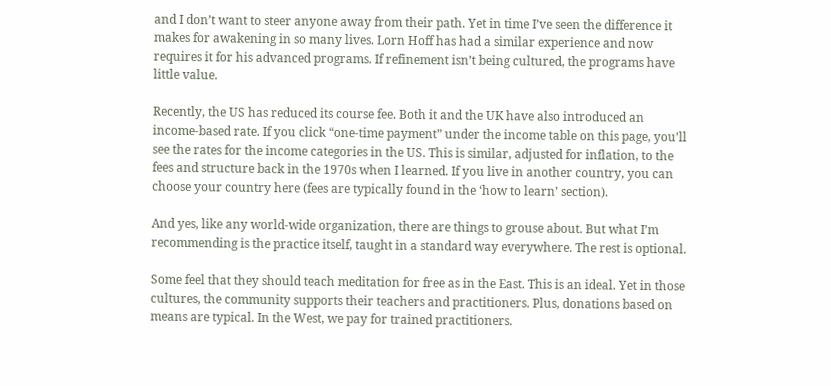and I don’t want to steer anyone away from their path. Yet in time I’ve seen the difference it makes for awakening in so many lives. Lorn Hoff has had a similar experience and now requires it for his advanced programs. If refinement isn’t being cultured, the programs have little value.

Recently, the US has reduced its course fee. Both it and the UK have also introduced an income-based rate. If you click “one-time payment” under the income table on this page, you’ll see the rates for the income categories in the US. This is similar, adjusted for inflation, to the fees and structure back in the 1970s when I learned. If you live in another country, you can choose your country here (fees are typically found in the ‘how to learn’ section).

And yes, like any world-wide organization, there are things to grouse about. But what I’m recommending is the practice itself, taught in a standard way everywhere. The rest is optional.

Some feel that they should teach meditation for free as in the East. This is an ideal. Yet in those cultures, the community supports their teachers and practitioners. Plus, donations based on means are typical. In the West, we pay for trained practitioners.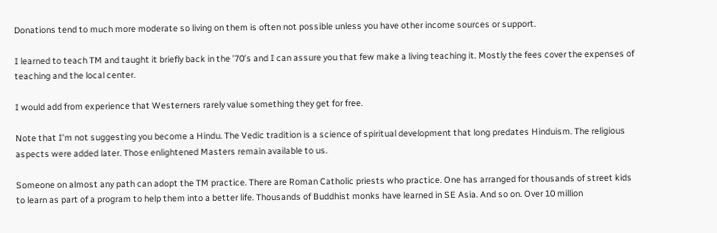Donations tend to much more moderate so living on them is often not possible unless you have other income sources or support.

I learned to teach TM and taught it briefly back in the ’70’s and I can assure you that few make a living teaching it. Mostly the fees cover the expenses of teaching and the local center.

I would add from experience that Westerners rarely value something they get for free.

Note that I’m not suggesting you become a Hindu. The Vedic tradition is a science of spiritual development that long predates Hinduism. The religious aspects were added later. Those enlightened Masters remain available to us.

Someone on almost any path can adopt the TM practice. There are Roman Catholic priests who practice. One has arranged for thousands of street kids to learn as part of a program to help them into a better life. Thousands of Buddhist monks have learned in SE Asia. And so on. Over 10 million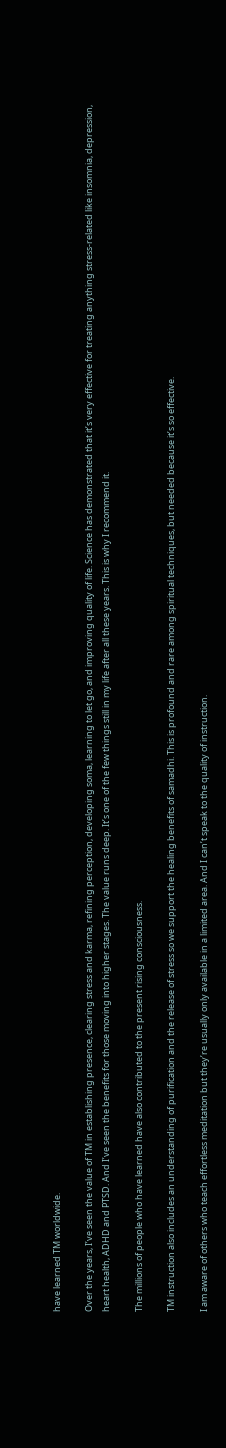have learned TM worldwide.

Over the years, I’ve seen the value of TM in establishing presence, clearing stress and karma, refining perception, developing soma, learning to let go, and improving quality of life. Science has demonstrated that it’s very effective for treating anything stress-related like insomnia, depression, heart health, ADHD and PTSD. And I’ve seen the benefits for those moving into higher stages. The value runs deep. It’s one of the few things still in my life after all these years. This is why I recommend it.

The millions of people who have learned have also contributed to the present rising consciousness.

TM instruction also includes an understanding of purification and the release of stress so we support the healing benefits of samadhi. This is profound and rare among spiritual techniques, but needed because it’s so effective.

I am aware of others who teach effortless meditation but they’re usually only available in a limited area. And I can’t speak to the quality of instruction.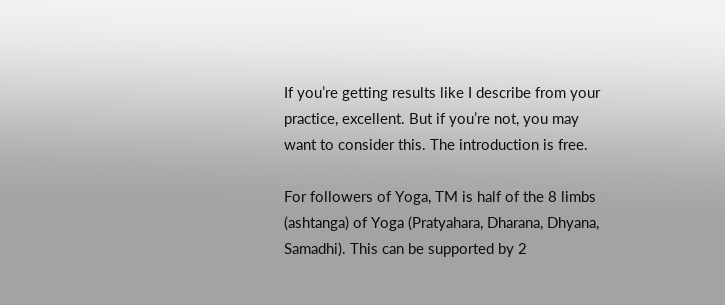If you’re getting results like I describe from your practice, excellent. But if you’re not, you may want to consider this. The introduction is free.

For followers of Yoga, TM is half of the 8 limbs (ashtanga) of Yoga (Pratyahara, Dharana, Dhyana, Samadhi). This can be supported by 2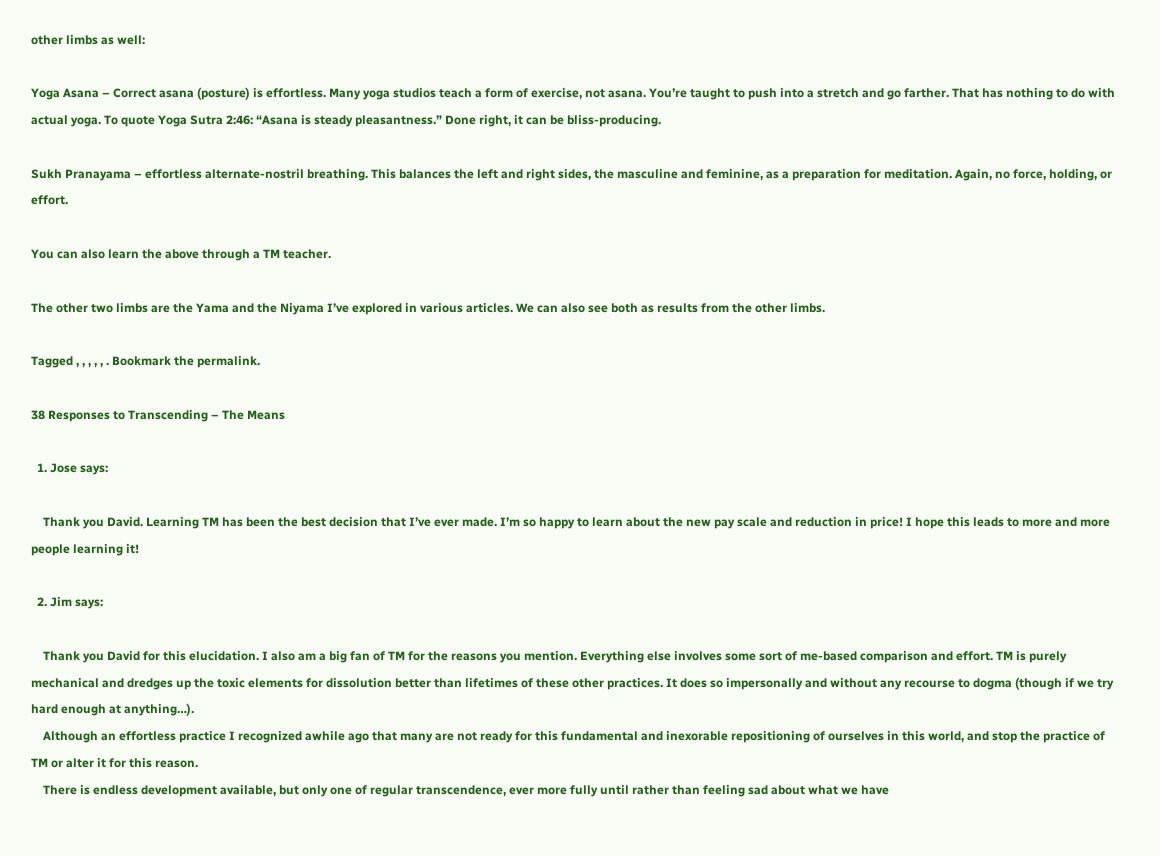other limbs as well:

Yoga Asana – Correct asana (posture) is effortless. Many yoga studios teach a form of exercise, not asana. You’re taught to push into a stretch and go farther. That has nothing to do with actual yoga. To quote Yoga Sutra 2:46: “Asana is steady pleasantness.” Done right, it can be bliss-producing.

Sukh Pranayama – effortless alternate-nostril breathing. This balances the left and right sides, the masculine and feminine, as a preparation for meditation. Again, no force, holding, or effort.

You can also learn the above through a TM teacher.

The other two limbs are the Yama and the Niyama I’ve explored in various articles. We can also see both as results from the other limbs.

Tagged , , , , , . Bookmark the permalink.

38 Responses to Transcending – The Means

  1. Jose says:

    Thank you David. Learning TM has been the best decision that I’ve ever made. I’m so happy to learn about the new pay scale and reduction in price! I hope this leads to more and more people learning it!

  2. Jim says:

    Thank you David for this elucidation. I also am a big fan of TM for the reasons you mention. Everything else involves some sort of me-based comparison and effort. TM is purely mechanical and dredges up the toxic elements for dissolution better than lifetimes of these other practices. It does so impersonally and without any recourse to dogma (though if we try hard enough at anything…).
    Although an effortless practice I recognized awhile ago that many are not ready for this fundamental and inexorable repositioning of ourselves in this world, and stop the practice of TM or alter it for this reason.
    There is endless development available, but only one of regular transcendence, ever more fully until rather than feeling sad about what we have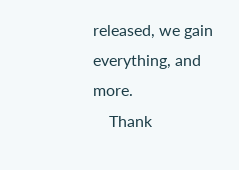released, we gain everything, and more.
    Thank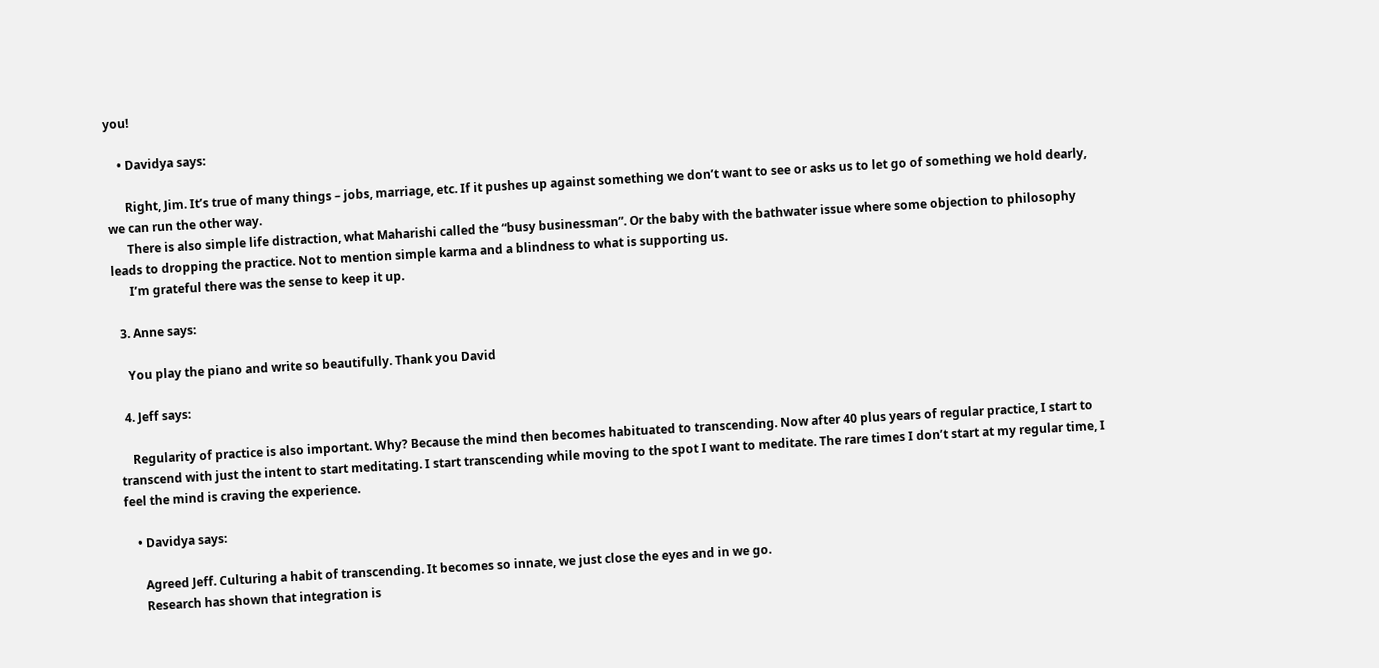you!

    • Davidya says:

      Right, Jim. It’s true of many things – jobs, marriage, etc. If it pushes up against something we don’t want to see or asks us to let go of something we hold dearly, we can run the other way.
      There is also simple life distraction, what Maharishi called the “busy businessman”. Or the baby with the bathwater issue where some objection to philosophy leads to dropping the practice. Not to mention simple karma and a blindness to what is supporting us.
      I’m grateful there was the sense to keep it up.

  3. Anne says:

    You play the piano and write so beautifully. Thank you David

  4. Jeff says:

    Regularity of practice is also important. Why? Because the mind then becomes habituated to transcending. Now after 40 plus years of regular practice, I start to transcend with just the intent to start meditating. I start transcending while moving to the spot I want to meditate. The rare times I don’t start at my regular time, I feel the mind is craving the experience.

    • Davidya says:

      Agreed Jeff. Culturing a habit of transcending. It becomes so innate, we just close the eyes and in we go.
      Research has shown that integration is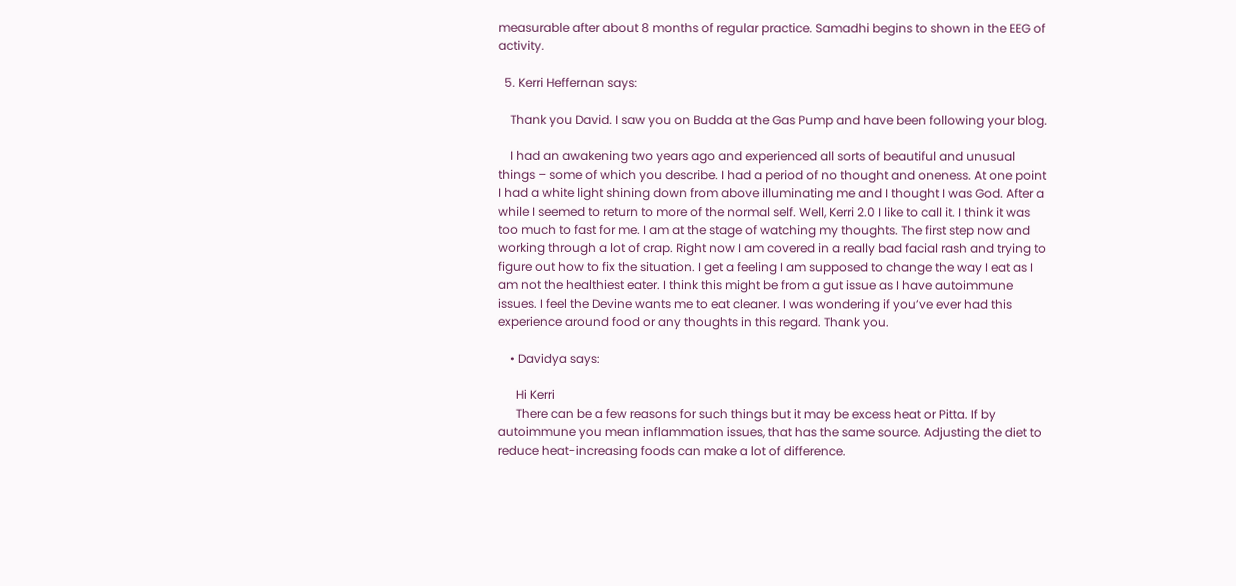measurable after about 8 months of regular practice. Samadhi begins to shown in the EEG of activity.

  5. Kerri Heffernan says:

    Thank you David. I saw you on Budda at the Gas Pump and have been following your blog.

    I had an awakening two years ago and experienced all sorts of beautiful and unusual things – some of which you describe. I had a period of no thought and oneness. At one point I had a white light shining down from above illuminating me and I thought I was God. After a while I seemed to return to more of the normal self. Well, Kerri 2.0 I like to call it. I think it was too much to fast for me. I am at the stage of watching my thoughts. The first step now and working through a lot of crap. Right now I am covered in a really bad facial rash and trying to figure out how to fix the situation. I get a feeling I am supposed to change the way I eat as I am not the healthiest eater. I think this might be from a gut issue as I have autoimmune issues. I feel the Devine wants me to eat cleaner. I was wondering if you’ve ever had this experience around food or any thoughts in this regard. Thank you.

    • Davidya says:

      Hi Kerri
      There can be a few reasons for such things but it may be excess heat or Pitta. If by autoimmune you mean inflammation issues, that has the same source. Adjusting the diet to reduce heat-increasing foods can make a lot of difference.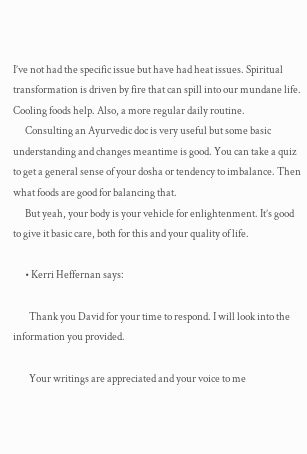I’ve not had the specific issue but have had heat issues. Spiritual transformation is driven by fire that can spill into our mundane life. Cooling foods help. Also, a more regular daily routine.
      Consulting an Ayurvedic doc is very useful but some basic understanding and changes meantime is good. You can take a quiz to get a general sense of your dosha or tendency to imbalance. Then what foods are good for balancing that.
      But yeah, your body is your vehicle for enlightenment. It’s good to give it basic care, both for this and your quality of life.

      • Kerri Heffernan says:

        Thank you David for your time to respond. I will look into the information you provided.

        Your writings are appreciated and your voice to me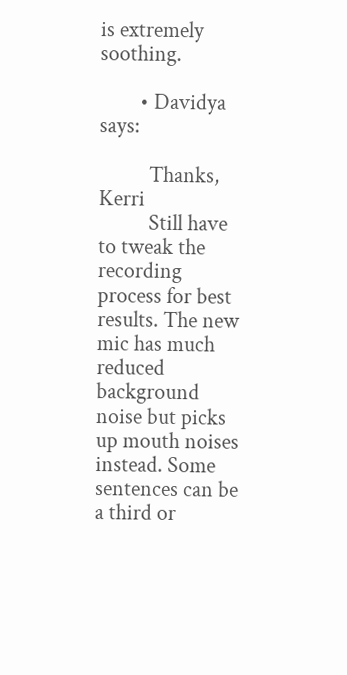is extremely soothing.

        • Davidya says:

          Thanks, Kerri
          Still have to tweak the recording process for best results. The new mic has much reduced background noise but picks up mouth noises instead. Some sentences can be a third or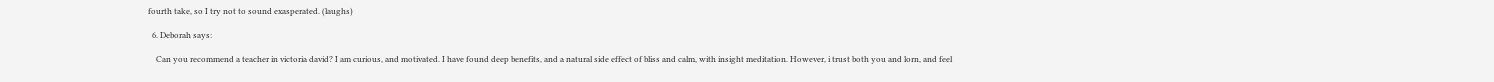fourth take, so I try not to sound exasperated. (laughs)

  6. Deborah says:

    Can you recommend a teacher in victoria david? I am curious, and motivated. I have found deep benefits, and a natural side effect of bliss and calm, with insight meditation. However, i trust both you and lorn, and feel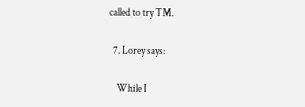called to try TM.

  7. Lorey says:

    While I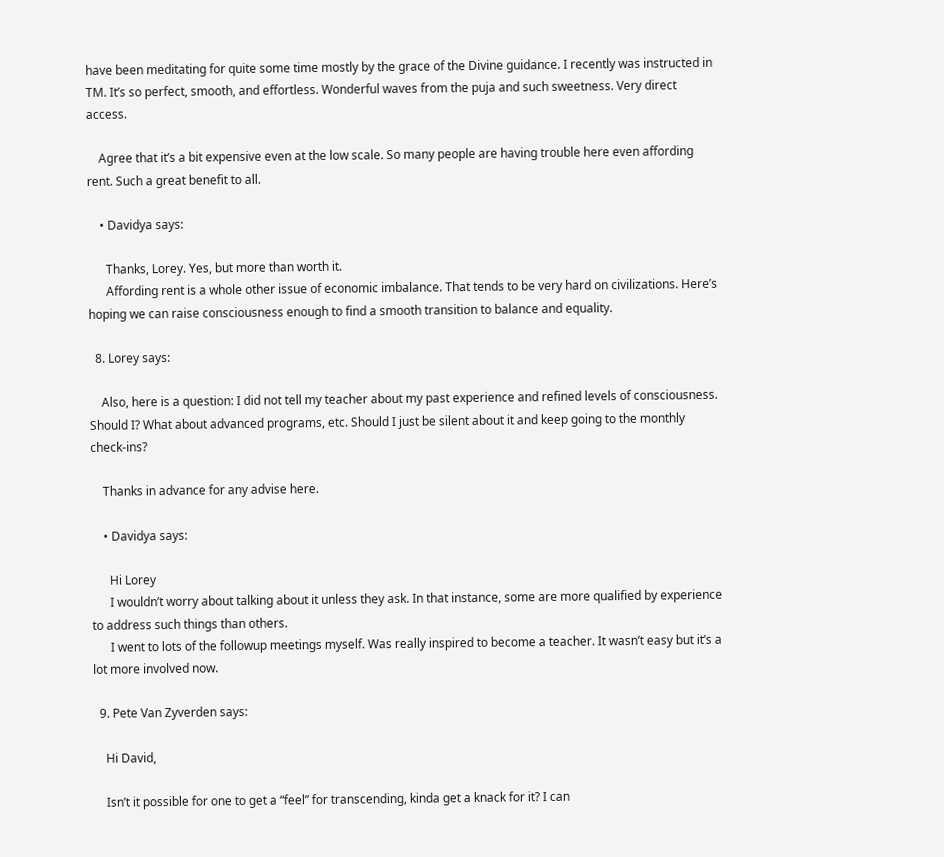have been meditating for quite some time mostly by the grace of the Divine guidance. I recently was instructed in TM. It’s so perfect, smooth, and effortless. Wonderful waves from the puja and such sweetness. Very direct access.

    Agree that it’s a bit expensive even at the low scale. So many people are having trouble here even affording rent. Such a great benefit to all.

    • Davidya says:

      Thanks, Lorey. Yes, but more than worth it.
      Affording rent is a whole other issue of economic imbalance. That tends to be very hard on civilizations. Here’s hoping we can raise consciousness enough to find a smooth transition to balance and equality.

  8. Lorey says:

    Also, here is a question: I did not tell my teacher about my past experience and refined levels of consciousness. Should I? What about advanced programs, etc. Should I just be silent about it and keep going to the monthly check-ins?

    Thanks in advance for any advise here.

    • Davidya says:

      Hi Lorey
      I wouldn’t worry about talking about it unless they ask. In that instance, some are more qualified by experience to address such things than others.
      I went to lots of the followup meetings myself. Was really inspired to become a teacher. It wasn’t easy but it’s a lot more involved now.

  9. Pete Van Zyverden says:

    Hi David,

    Isn’t it possible for one to get a “feel” for transcending, kinda get a knack for it? I can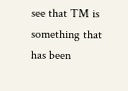see that TM is something that has been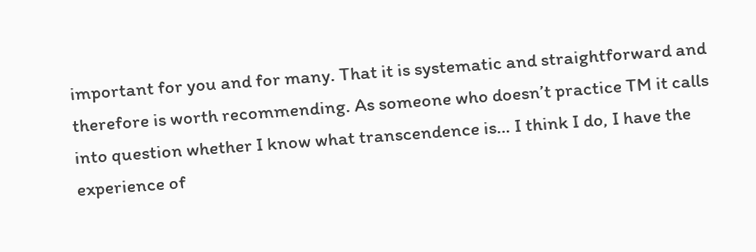important for you and for many. That it is systematic and straightforward and therefore is worth recommending. As someone who doesn’t practice TM it calls into question whether I know what transcendence is… I think I do, I have the experience of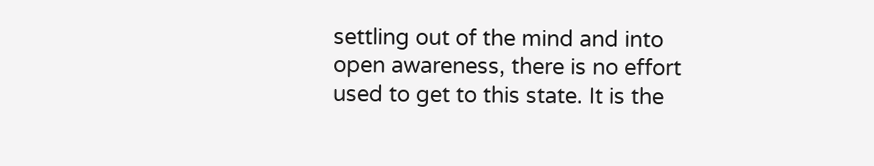settling out of the mind and into open awareness, there is no effort used to get to this state. It is the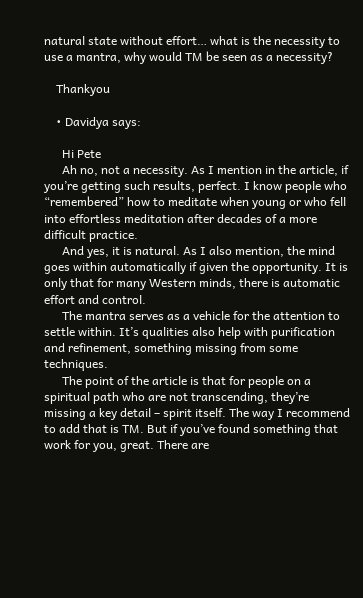natural state without effort… what is the necessity to use a mantra, why would TM be seen as a necessity?

    Thankyou

    • Davidya says:

      Hi Pete
      Ah no, not a necessity. As I mention in the article, if you’re getting such results, perfect. I know people who “remembered” how to meditate when young or who fell into effortless meditation after decades of a more difficult practice.
      And yes, it is natural. As I also mention, the mind goes within automatically if given the opportunity. It is only that for many Western minds, there is automatic effort and control.
      The mantra serves as a vehicle for the attention to settle within. It’s qualities also help with purification and refinement, something missing from some techniques.
      The point of the article is that for people on a spiritual path who are not transcending, they’re missing a key detail – spirit itself. The way I recommend to add that is TM. But if you’ve found something that work for you, great. There are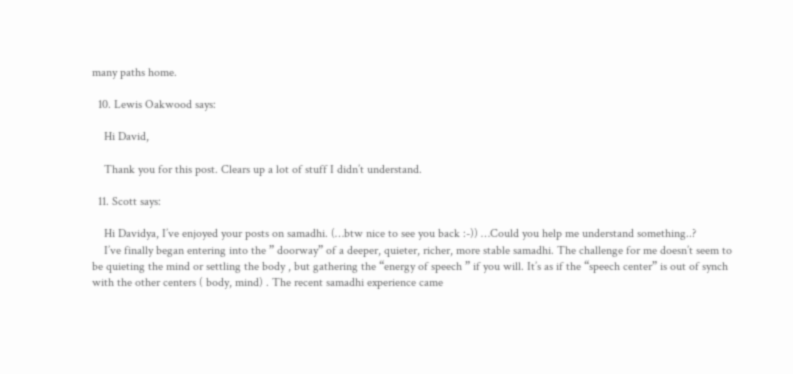many paths home.

  10. Lewis Oakwood says:

    Hi David,

    Thank you for this post. Clears up a lot of stuff I didn’t understand.

  11. Scott says:

    Hi Davidya, I’ve enjoyed your posts on samadhi. (…btw nice to see you back :-)) …Could you help me understand something..?
    I’ve finally began entering into the ” doorway” of a deeper, quieter, richer, more stable samadhi. The challenge for me doesn’t seem to be quieting the mind or settling the body , but gathering the “energy of speech ” if you will. It’s as if the “speech center” is out of synch with the other centers ( body, mind) . The recent samadhi experience came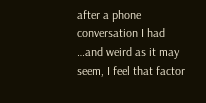after a phone conversation I had …and weird as it may seem, I feel that factor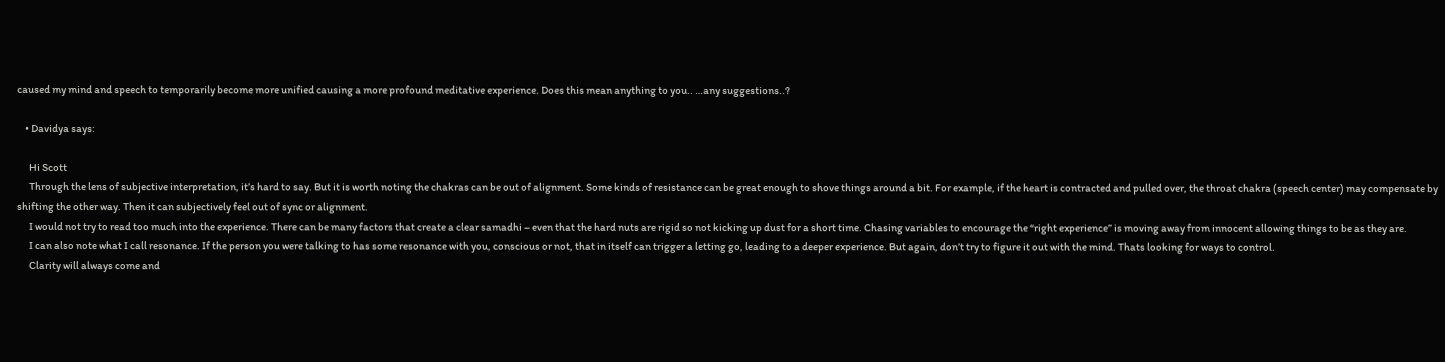caused my mind and speech to temporarily become more unified causing a more profound meditative experience. Does this mean anything to you.. …any suggestions..?

    • Davidya says:

      Hi Scott
      Through the lens of subjective interpretation, it’s hard to say. But it is worth noting the chakras can be out of alignment. Some kinds of resistance can be great enough to shove things around a bit. For example, if the heart is contracted and pulled over, the throat chakra (speech center) may compensate by shifting the other way. Then it can subjectively feel out of sync or alignment.
      I would not try to read too much into the experience. There can be many factors that create a clear samadhi – even that the hard nuts are rigid so not kicking up dust for a short time. Chasing variables to encourage the “right experience” is moving away from innocent allowing things to be as they are.
      I can also note what I call resonance. If the person you were talking to has some resonance with you, conscious or not, that in itself can trigger a letting go, leading to a deeper experience. But again, don’t try to figure it out with the mind. Thats looking for ways to control.
      Clarity will always come and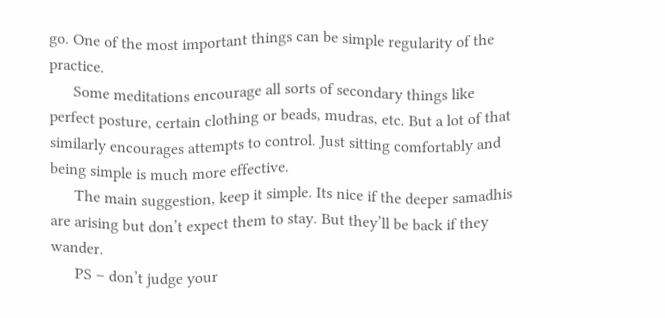go. One of the most important things can be simple regularity of the practice.
      Some meditations encourage all sorts of secondary things like perfect posture, certain clothing or beads, mudras, etc. But a lot of that similarly encourages attempts to control. Just sitting comfortably and being simple is much more effective.
      The main suggestion, keep it simple. Its nice if the deeper samadhis are arising but don’t expect them to stay. But they’ll be back if they wander.
      PS – don’t judge your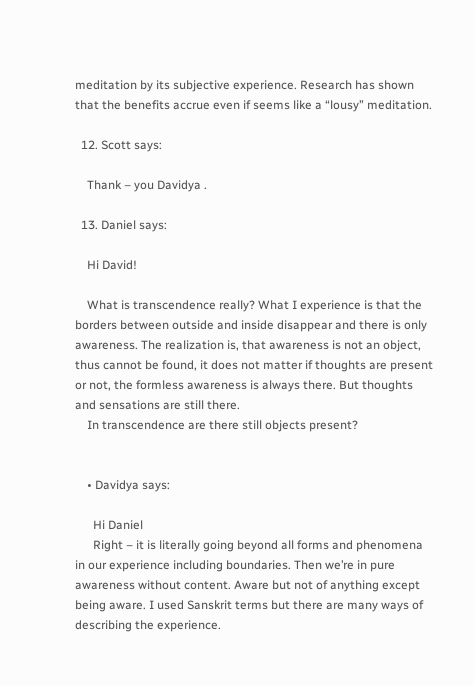meditation by its subjective experience. Research has shown that the benefits accrue even if seems like a “lousy” meditation.

  12. Scott says:

    Thank – you Davidya .

  13. Daniel says:

    Hi David!

    What is transcendence really? What I experience is that the borders between outside and inside disappear and there is only awareness. The realization is, that awareness is not an object, thus cannot be found, it does not matter if thoughts are present or not, the formless awareness is always there. But thoughts and sensations are still there.
    In transcendence are there still objects present?


    • Davidya says:

      Hi Daniel
      Right – it is literally going beyond all forms and phenomena in our experience including boundaries. Then we’re in pure awareness without content. Aware but not of anything except being aware. I used Sanskrit terms but there are many ways of describing the experience.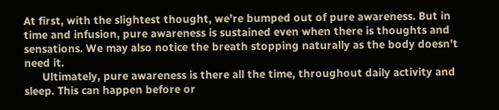At first, with the slightest thought, we’re bumped out of pure awareness. But in time and infusion, pure awareness is sustained even when there is thoughts and sensations. We may also notice the breath stopping naturally as the body doesn’t need it.
      Ultimately, pure awareness is there all the time, throughout daily activity and sleep. This can happen before or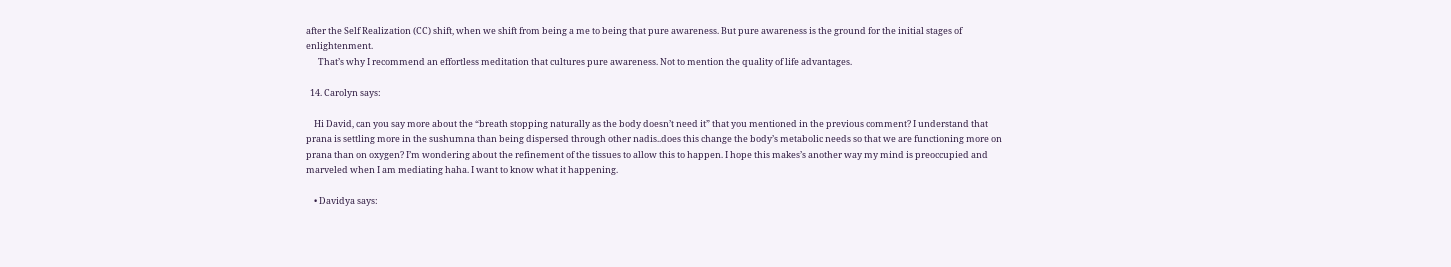after the Self Realization (CC) shift, when we shift from being a me to being that pure awareness. But pure awareness is the ground for the initial stages of enlightenment.
      That’s why I recommend an effortless meditation that cultures pure awareness. Not to mention the quality of life advantages.

  14. Carolyn says:

    Hi David, can you say more about the “breath stopping naturally as the body doesn’t need it” that you mentioned in the previous comment? I understand that prana is settling more in the sushumna than being dispersed through other nadis..does this change the body’s metabolic needs so that we are functioning more on prana than on oxygen? I’m wondering about the refinement of the tissues to allow this to happen. I hope this makes’s another way my mind is preoccupied and marveled when I am mediating haha. I want to know what it happening.

    • Davidya says: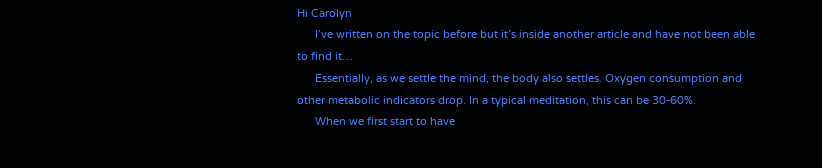Hi Carolyn
      I’ve written on the topic before but it’s inside another article and have not been able to find it…
      Essentially, as we settle the mind, the body also settles. Oxygen consumption and other metabolic indicators drop. In a typical meditation, this can be 30-60%.
      When we first start to have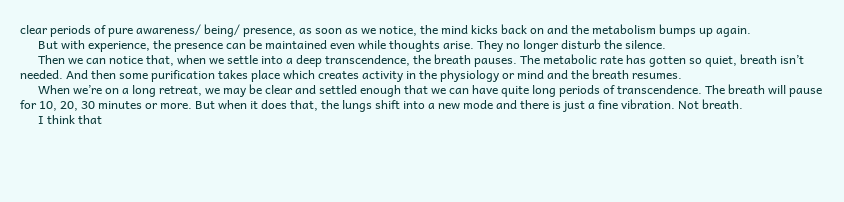clear periods of pure awareness/ being/ presence, as soon as we notice, the mind kicks back on and the metabolism bumps up again.
      But with experience, the presence can be maintained even while thoughts arise. They no longer disturb the silence.
      Then we can notice that, when we settle into a deep transcendence, the breath pauses. The metabolic rate has gotten so quiet, breath isn’t needed. And then some purification takes place which creates activity in the physiology or mind and the breath resumes.
      When we’re on a long retreat, we may be clear and settled enough that we can have quite long periods of transcendence. The breath will pause for 10, 20, 30 minutes or more. But when it does that, the lungs shift into a new mode and there is just a fine vibration. Not breath.
      I think that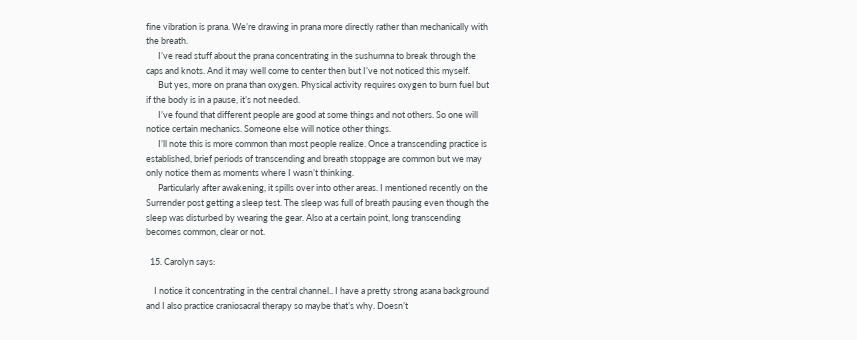fine vibration is prana. We’re drawing in prana more directly rather than mechanically with the breath.
      I’ve read stuff about the prana concentrating in the sushumna to break through the caps and knots. And it may well come to center then but I’ve not noticed this myself.
      But yes, more on prana than oxygen. Physical activity requires oxygen to burn fuel but if the body is in a pause, it’s not needed.
      I’ve found that different people are good at some things and not others. So one will notice certain mechanics. Someone else will notice other things.
      I’ll note this is more common than most people realize. Once a transcending practice is established, brief periods of transcending and breath stoppage are common but we may only notice them as moments where I wasn’t thinking.
      Particularly after awakening, it spills over into other areas. I mentioned recently on the Surrender post getting a sleep test. The sleep was full of breath pausing even though the sleep was disturbed by wearing the gear. Also at a certain point, long transcending becomes common, clear or not.

  15. Carolyn says:

    I notice it concentrating in the central channel.. I have a pretty strong asana background and I also practice craniosacral therapy so maybe that’s why. Doesn’t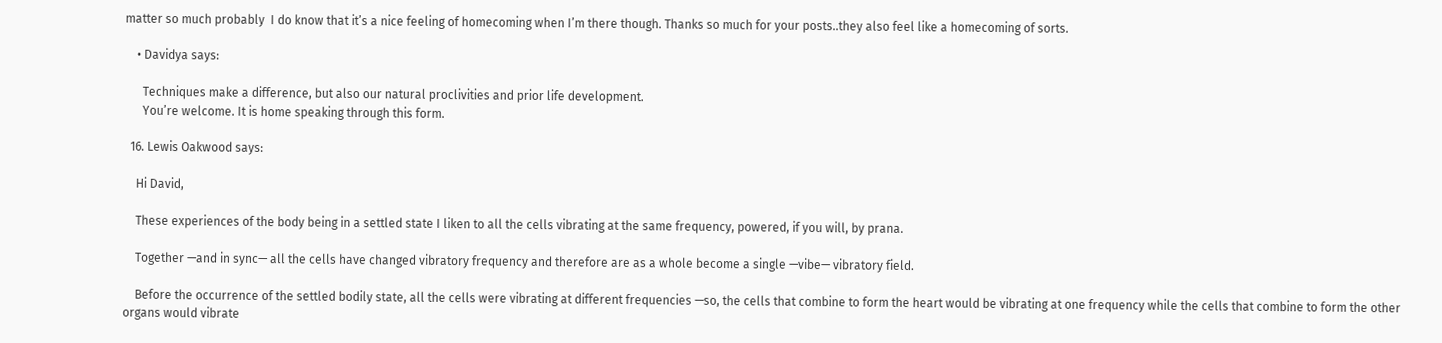matter so much probably  I do know that it’s a nice feeling of homecoming when I’m there though. Thanks so much for your posts..they also feel like a homecoming of sorts.

    • Davidya says:

      Techniques make a difference, but also our natural proclivities and prior life development.
      You’re welcome. It is home speaking through this form.

  16. Lewis Oakwood says:

    Hi David,

    These experiences of the body being in a settled state I liken to all the cells vibrating at the same frequency, powered, if you will, by prana.

    Together —and in sync— all the cells have changed vibratory frequency and therefore are as a whole become a single —vibe— vibratory field.

    Before the occurrence of the settled bodily state, all the cells were vibrating at different frequencies —so, the cells that combine to form the heart would be vibrating at one frequency while the cells that combine to form the other organs would vibrate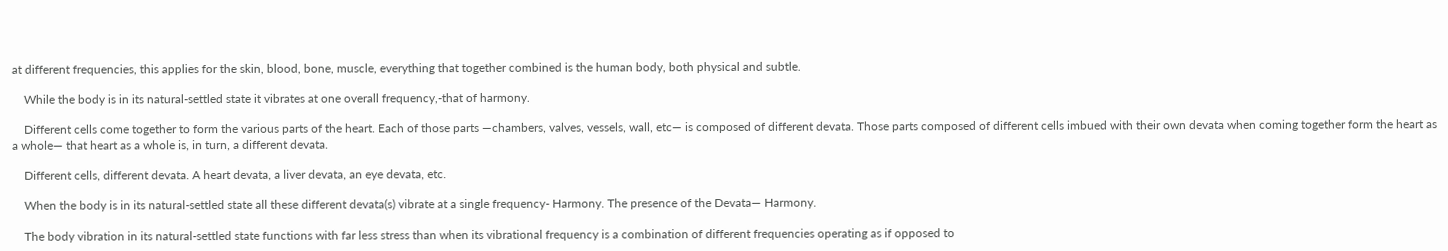at different frequencies, this applies for the skin, blood, bone, muscle, everything that together combined is the human body, both physical and subtle.

    While the body is in its natural-settled state it vibrates at one overall frequency,-that of harmony.

    Different cells come together to form the various parts of the heart. Each of those parts —chambers, valves, vessels, wall, etc— is composed of different devata. Those parts composed of different cells imbued with their own devata when coming together form the heart as a whole— that heart as a whole is, in turn, a different devata.

    Different cells, different devata. A heart devata, a liver devata, an eye devata, etc.

    When the body is in its natural-settled state all these different devata(s) vibrate at a single frequency- Harmony. The presence of the Devata— Harmony.

    The body vibration in its natural-settled state functions with far less stress than when its vibrational frequency is a combination of different frequencies operating as if opposed to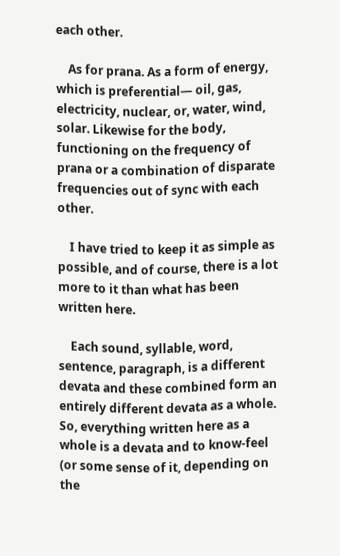each other.

    As for prana. As a form of energy, which is preferential— oil, gas, electricity, nuclear, or, water, wind, solar. Likewise for the body, functioning on the frequency of prana or a combination of disparate frequencies out of sync with each other.

    I have tried to keep it as simple as possible, and of course, there is a lot more to it than what has been written here.

    Each sound, syllable, word, sentence, paragraph, is a different devata and these combined form an entirely different devata as a whole. So, everything written here as a whole is a devata and to know-feel (or some sense of it, depending on the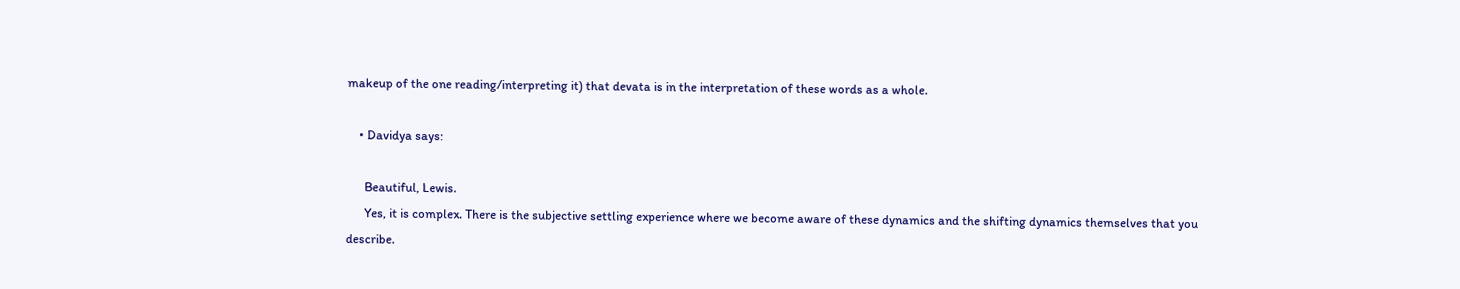makeup of the one reading/interpreting it) that devata is in the interpretation of these words as a whole.

    • Davidya says:

      Beautiful, Lewis.
      Yes, it is complex. There is the subjective settling experience where we become aware of these dynamics and the shifting dynamics themselves that you describe.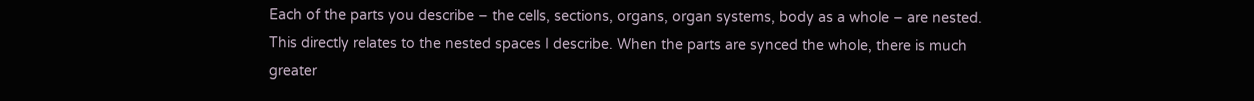Each of the parts you describe – the cells, sections, organs, organ systems, body as a whole – are nested. This directly relates to the nested spaces I describe. When the parts are synced the whole, there is much greater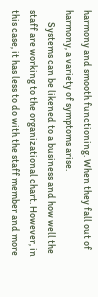harmony and smooth functioning. When they fall out of harmony, a variety of symptoms arise.
      Systems can be likened to a business and how well the staff are working to the organizational chart. However, in this case, it has less to do with the staff member and more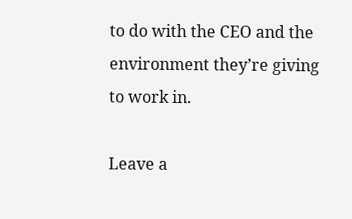to do with the CEO and the environment they’re giving to work in.

Leave a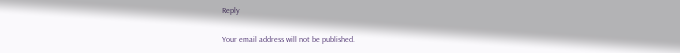Reply

Your email address will not be published.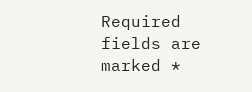Required fields are marked *